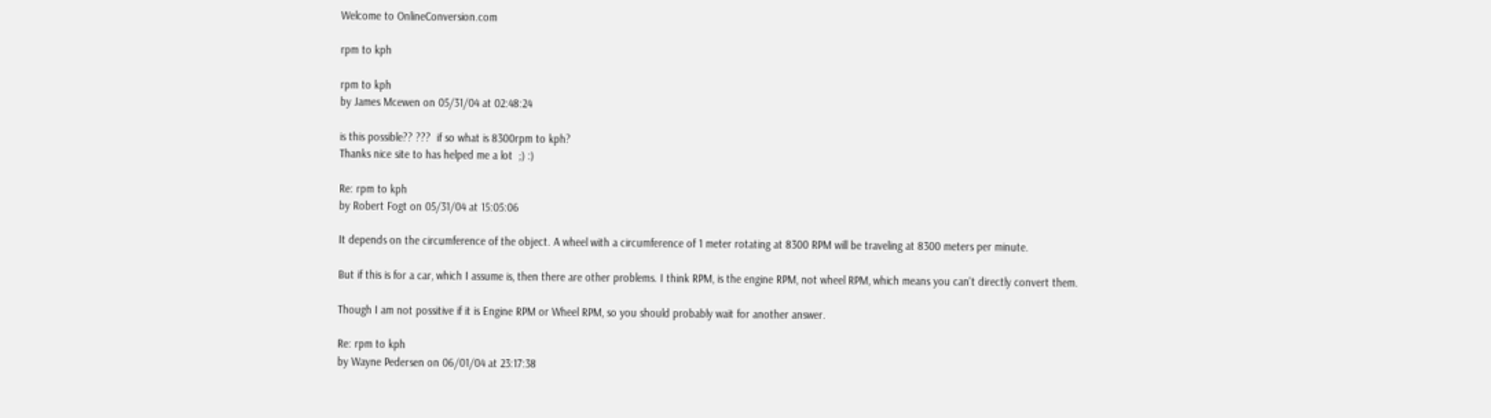Welcome to OnlineConversion.com

rpm to kph

rpm to kph
by James Mcewen on 05/31/04 at 02:48:24

is this possible?? ???  if so what is 8300rpm to kph?
Thanks nice site to has helped me a lot  ;) :)

Re: rpm to kph
by Robert Fogt on 05/31/04 at 15:05:06

It depends on the circumference of the object. A wheel with a circumference of 1 meter rotating at 8300 RPM will be traveling at 8300 meters per minute.

But if this is for a car, which I assume is, then there are other problems. I think RPM, is the engine RPM, not wheel RPM, which means you can't directly convert them.

Though I am not possitive if it is Engine RPM or Wheel RPM, so you should probably wait for another answer.

Re: rpm to kph
by Wayne Pedersen on 06/01/04 at 23:17:38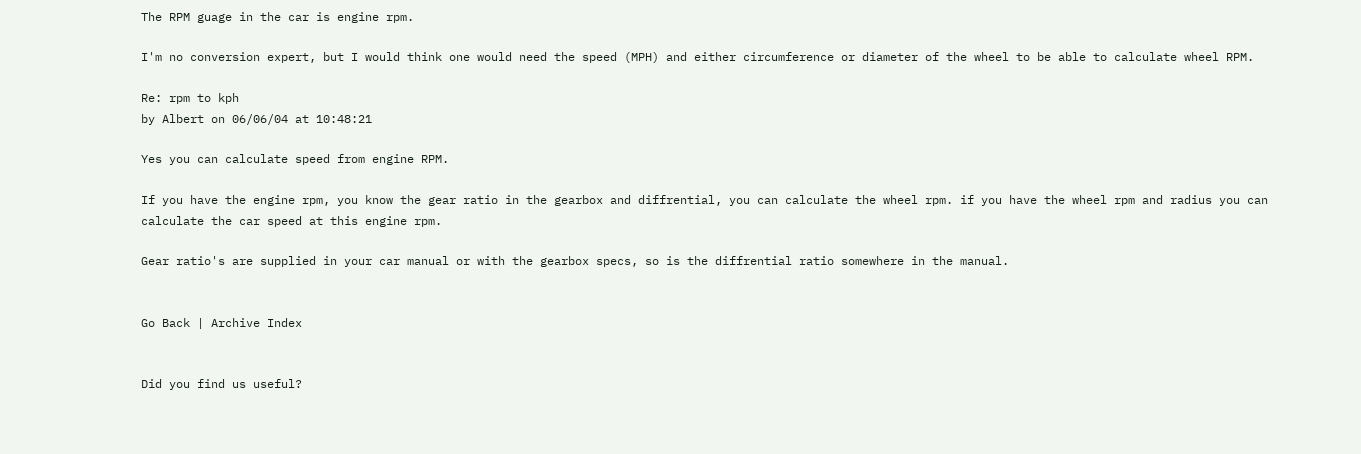The RPM guage in the car is engine rpm.

I'm no conversion expert, but I would think one would need the speed (MPH) and either circumference or diameter of the wheel to be able to calculate wheel RPM.

Re: rpm to kph
by Albert on 06/06/04 at 10:48:21

Yes you can calculate speed from engine RPM.

If you have the engine rpm, you know the gear ratio in the gearbox and diffrential, you can calculate the wheel rpm. if you have the wheel rpm and radius you can calculate the car speed at this engine rpm.

Gear ratio's are supplied in your car manual or with the gearbox specs, so is the diffrential ratio somewhere in the manual.


Go Back | Archive Index


Did you find us useful?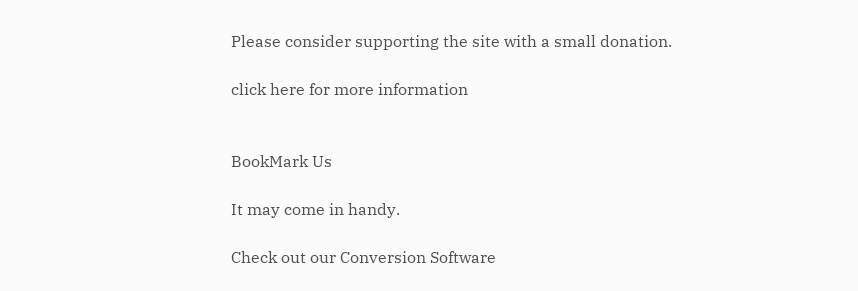Please consider supporting the site with a small donation.

click here for more information


BookMark Us

It may come in handy.

Check out our Conversion Software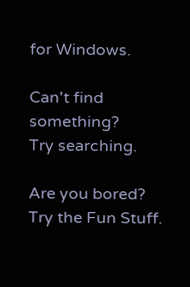for Windows.

Can't find something?
Try searching.

Are you bored?
Try the Fun Stuff.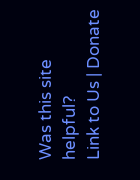Was this site helpful?
Link to Us | Donate